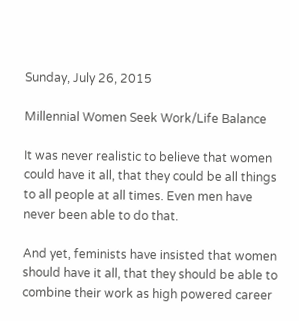Sunday, July 26, 2015

Millennial Women Seek Work/Life Balance

It was never realistic to believe that women could have it all, that they could be all things to all people at all times. Even men have never been able to do that.

And yet, feminists have insisted that women should have it all, that they should be able to combine their work as high powered career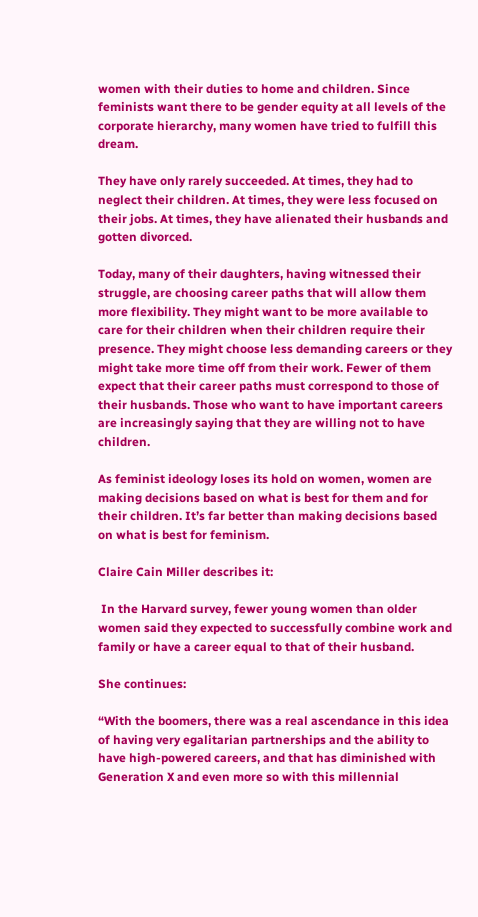women with their duties to home and children. Since feminists want there to be gender equity at all levels of the corporate hierarchy, many women have tried to fulfill this dream.

They have only rarely succeeded. At times, they had to neglect their children. At times, they were less focused on their jobs. At times, they have alienated their husbands and gotten divorced.

Today, many of their daughters, having witnessed their struggle, are choosing career paths that will allow them more flexibility. They might want to be more available to care for their children when their children require their presence. They might choose less demanding careers or they might take more time off from their work. Fewer of them expect that their career paths must correspond to those of their husbands. Those who want to have important careers are increasingly saying that they are willing not to have children.

As feminist ideology loses its hold on women, women are making decisions based on what is best for them and for their children. It’s far better than making decisions based on what is best for feminism.

Claire Cain Miller describes it:

 In the Harvard survey, fewer young women than older women said they expected to successfully combine work and family or have a career equal to that of their husband.

She continues:

“With the boomers, there was a real ascendance in this idea of having very egalitarian partnerships and the ability to have high-powered careers, and that has diminished with Generation X and even more so with this millennial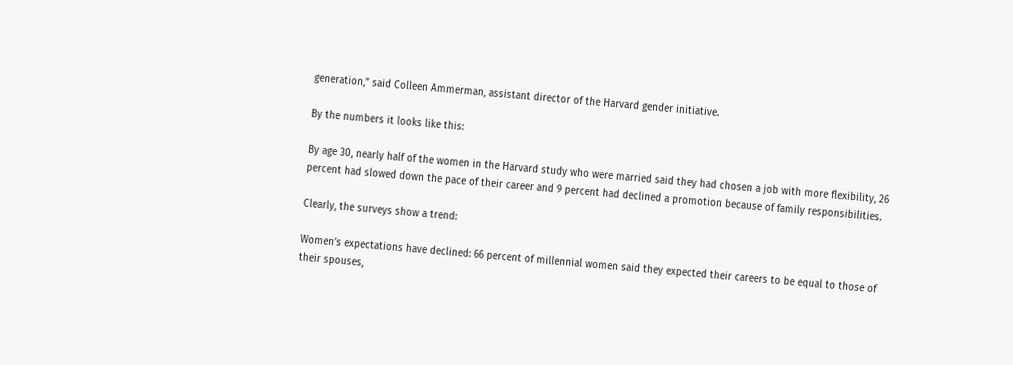generation,” said Colleen Ammerman, assistant director of the Harvard gender initiative.

By the numbers it looks like this:

By age 30, nearly half of the women in the Harvard study who were married said they had chosen a job with more flexibility, 26 percent had slowed down the pace of their career and 9 percent had declined a promotion because of family responsibilities.

Clearly, the surveys show a trend:

Women’s expectations have declined: 66 percent of millennial women said they expected their careers to be equal to those of their spouses,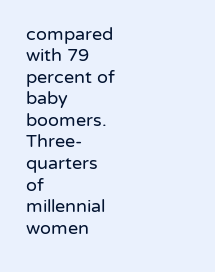compared with 79 percent of baby boomers. Three-quarters of millennial women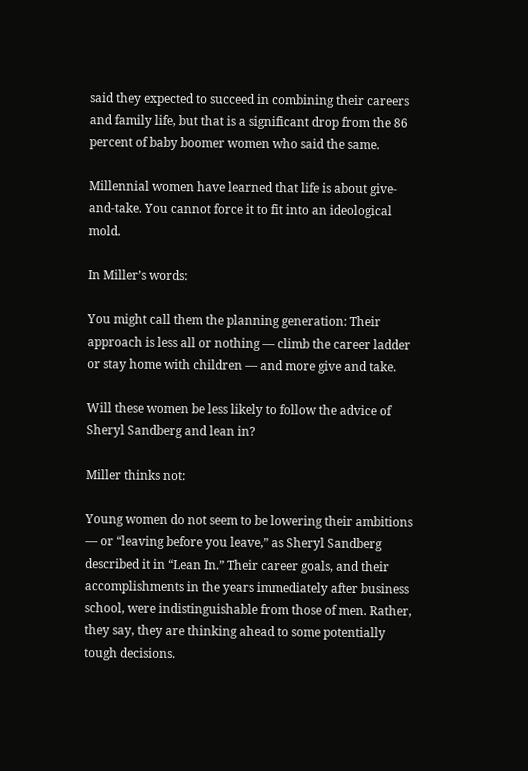said they expected to succeed in combining their careers and family life, but that is a significant drop from the 86 percent of baby boomer women who said the same.

Millennial women have learned that life is about give-and-take. You cannot force it to fit into an ideological mold.

In Miller’s words:

You might call them the planning generation: Their approach is less all or nothing — climb the career ladder or stay home with children — and more give and take.

Will these women be less likely to follow the advice of Sheryl Sandberg and lean in?

Miller thinks not:

Young women do not seem to be lowering their ambitions — or “leaving before you leave,” as Sheryl Sandberg described it in “Lean In.” Their career goals, and their accomplishments in the years immediately after business school, were indistinguishable from those of men. Rather, they say, they are thinking ahead to some potentially tough decisions.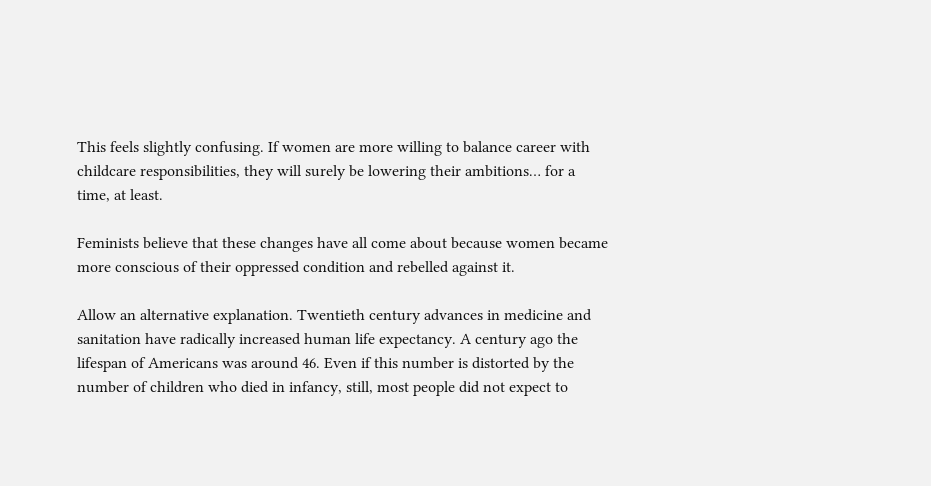This feels slightly confusing. If women are more willing to balance career with childcare responsibilities, they will surely be lowering their ambitions… for a time, at least.

Feminists believe that these changes have all come about because women became more conscious of their oppressed condition and rebelled against it.

Allow an alternative explanation. Twentieth century advances in medicine and sanitation have radically increased human life expectancy. A century ago the lifespan of Americans was around 46. Even if this number is distorted by the number of children who died in infancy, still, most people did not expect to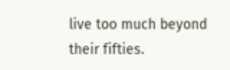live too much beyond their fifties.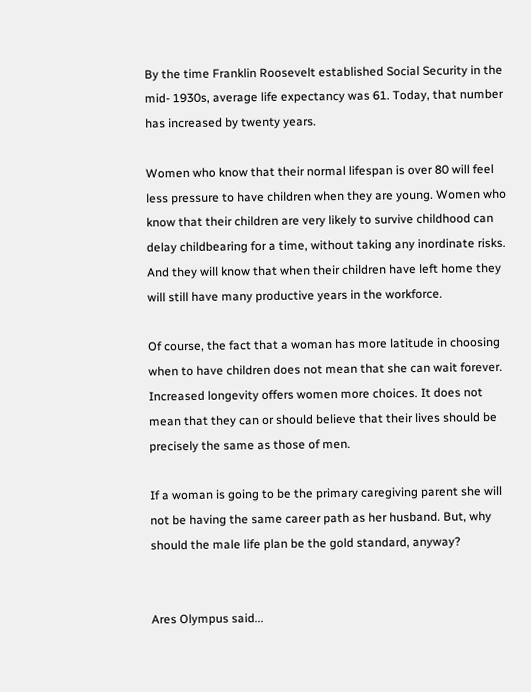By the time Franklin Roosevelt established Social Security in the mid- 1930s, average life expectancy was 61. Today, that number has increased by twenty years.

Women who know that their normal lifespan is over 80 will feel less pressure to have children when they are young. Women who know that their children are very likely to survive childhood can delay childbearing for a time, without taking any inordinate risks. And they will know that when their children have left home they will still have many productive years in the workforce.

Of course, the fact that a woman has more latitude in choosing when to have children does not mean that she can wait forever. Increased longevity offers women more choices. It does not mean that they can or should believe that their lives should be precisely the same as those of men.

If a woman is going to be the primary caregiving parent she will not be having the same career path as her husband. But, why should the male life plan be the gold standard, anyway?


Ares Olympus said...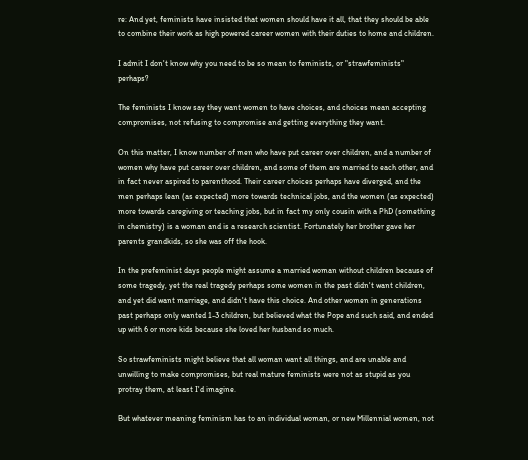re: And yet, feminists have insisted that women should have it all, that they should be able to combine their work as high powered career women with their duties to home and children.

I admit I don't know why you need to be so mean to feminists, or "strawfeminists" perhaps?

The feminists I know say they want women to have choices, and choices mean accepting compromises, not refusing to compromise and getting everything they want.

On this matter, I know number of men who have put career over children, and a number of women why have put career over children, and some of them are married to each other, and in fact never aspired to parenthood. Their career choices perhaps have diverged, and the men perhaps lean (as expected) more towards technical jobs, and the women (as expected) more towards caregiving or teaching jobs, but in fact my only cousin with a PhD (something in chemistry) is a woman and is a research scientist. Fortunately her brother gave her parents grandkids, so she was off the hook.

In the prefeminist days people might assume a married woman without children because of some tragedy, yet the real tragedy perhaps some women in the past didn't want children, and yet did want marriage, and didn't have this choice. And other women in generations past perhaps only wanted 1-3 children, but believed what the Pope and such said, and ended up with 6 or more kids because she loved her husband so much.

So strawfeminists might believe that all woman want all things, and are unable and unwilling to make compromises, but real mature feminists were not as stupid as you protray them, at least I'd imagine.

But whatever meaning feminism has to an individual woman, or new Millennial women, not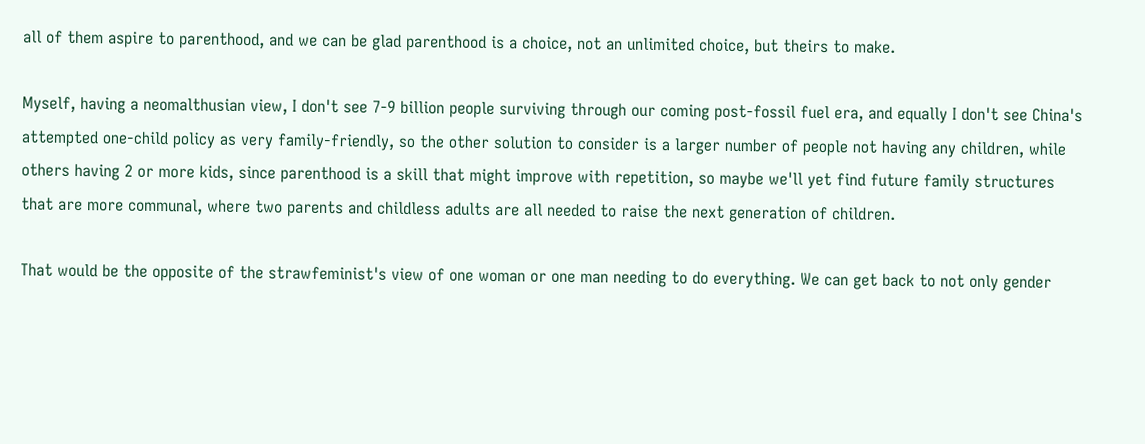all of them aspire to parenthood, and we can be glad parenthood is a choice, not an unlimited choice, but theirs to make.

Myself, having a neomalthusian view, I don't see 7-9 billion people surviving through our coming post-fossil fuel era, and equally I don't see China's attempted one-child policy as very family-friendly, so the other solution to consider is a larger number of people not having any children, while others having 2 or more kids, since parenthood is a skill that might improve with repetition, so maybe we'll yet find future family structures that are more communal, where two parents and childless adults are all needed to raise the next generation of children.

That would be the opposite of the strawfeminist's view of one woman or one man needing to do everything. We can get back to not only gender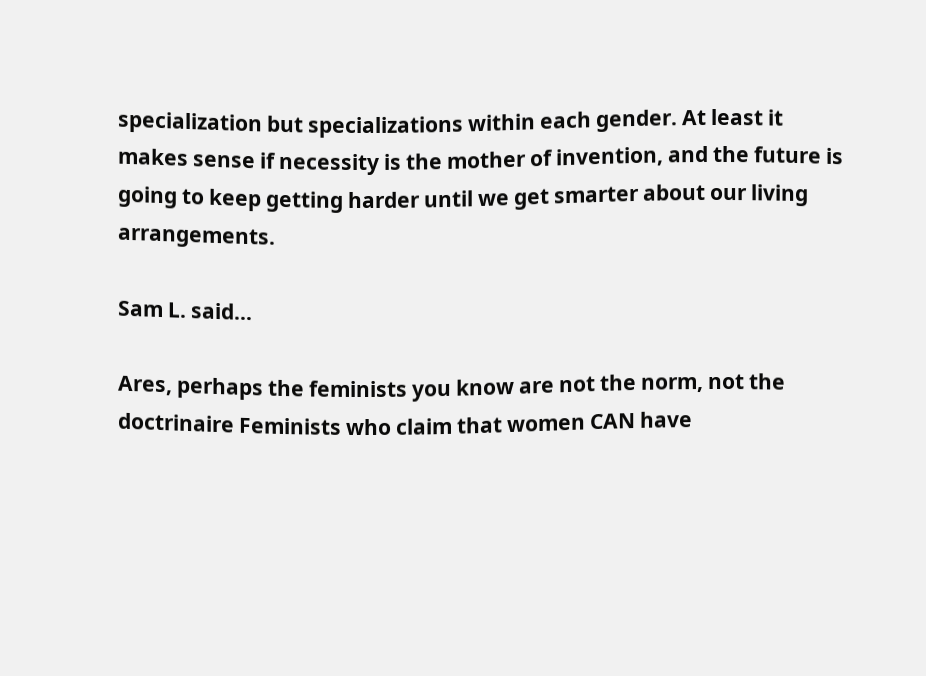specialization but specializations within each gender. At least it makes sense if necessity is the mother of invention, and the future is going to keep getting harder until we get smarter about our living arrangements.

Sam L. said...

Ares, perhaps the feminists you know are not the norm, not the doctrinaire Feminists who claim that women CAN have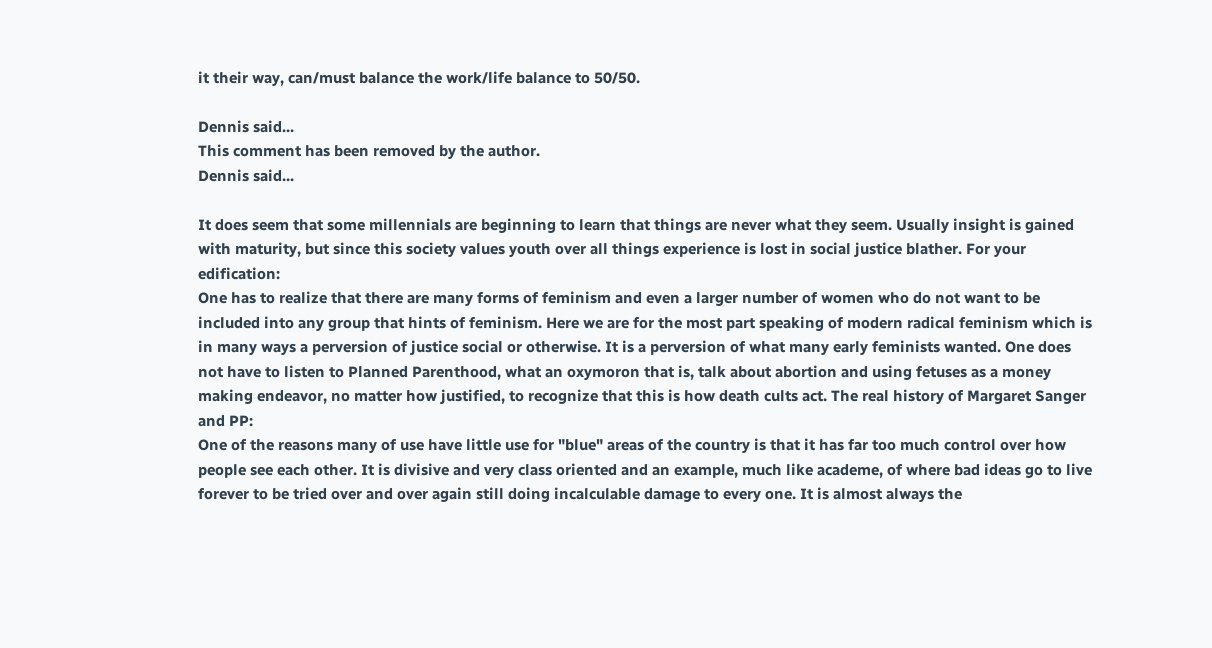it their way, can/must balance the work/life balance to 50/50.

Dennis said...
This comment has been removed by the author.
Dennis said...

It does seem that some millennials are beginning to learn that things are never what they seem. Usually insight is gained with maturity, but since this society values youth over all things experience is lost in social justice blather. For your edification:
One has to realize that there are many forms of feminism and even a larger number of women who do not want to be included into any group that hints of feminism. Here we are for the most part speaking of modern radical feminism which is in many ways a perversion of justice social or otherwise. It is a perversion of what many early feminists wanted. One does not have to listen to Planned Parenthood, what an oxymoron that is, talk about abortion and using fetuses as a money making endeavor, no matter how justified, to recognize that this is how death cults act. The real history of Margaret Sanger and PP:
One of the reasons many of use have little use for "blue" areas of the country is that it has far too much control over how people see each other. It is divisive and very class oriented and an example, much like academe, of where bad ideas go to live forever to be tried over and over again still doing incalculable damage to every one. It is almost always the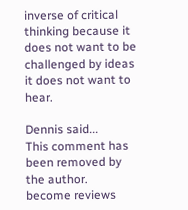inverse of critical thinking because it does not want to be challenged by ideas it does not want to hear.

Dennis said...
This comment has been removed by the author.
become reviews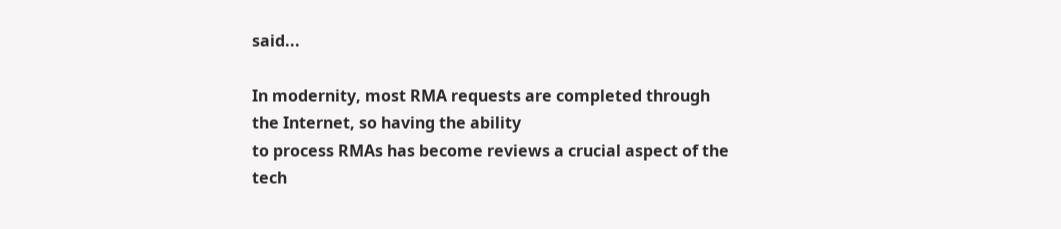said...

In modernity, most RMA requests are completed through the Internet, so having the ability
to process RMAs has become reviews a crucial aspect of the tech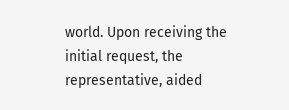world. Upon receiving the
initial request, the representative, aided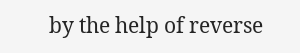by the help of reverse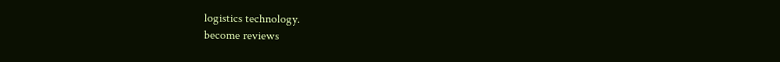logistics technology.
become reviews